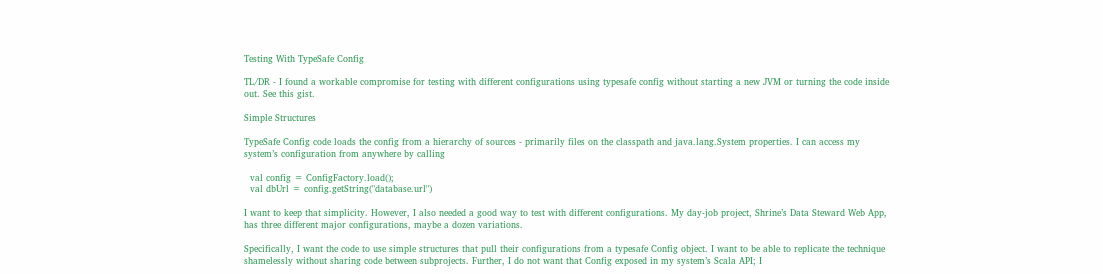Testing With TypeSafe Config

TL/DR - I found a workable compromise for testing with different configurations using typesafe config without starting a new JVM or turning the code inside out. See this gist.

Simple Structures

TypeSafe Config code loads the config from a hierarchy of sources - primarily files on the classpath and java.lang.System properties. I can access my system’s configuration from anywhere by calling

  val config = ConfigFactory.load();
  val dbUrl = config.getString("database.url")

I want to keep that simplicity. However, I also needed a good way to test with different configurations. My day-job project, Shrine’s Data Steward Web App, has three different major configurations, maybe a dozen variations.

Specifically, I want the code to use simple structures that pull their configurations from a typesafe Config object. I want to be able to replicate the technique shamelessly without sharing code between subprojects. Further, I do not want that Config exposed in my system’s Scala API; I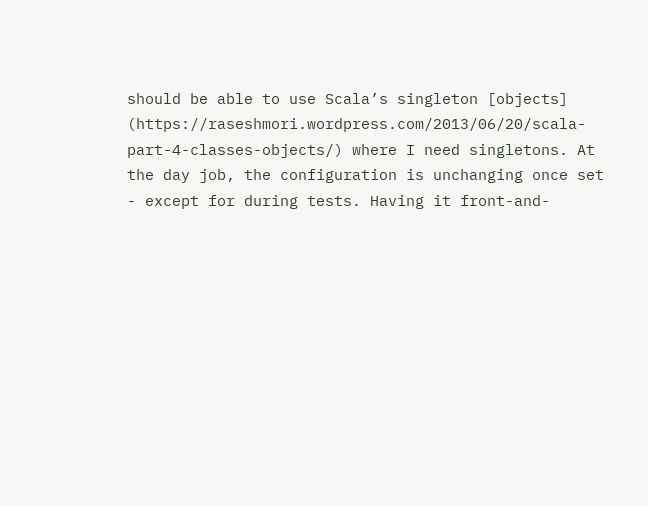should be able to use Scala’s singleton [objects] (https://raseshmori.wordpress.com/2013/06/20/scala-part-4-classes-objects/) where I need singletons. At the day job, the configuration is unchanging once set - except for during tests. Having it front-and-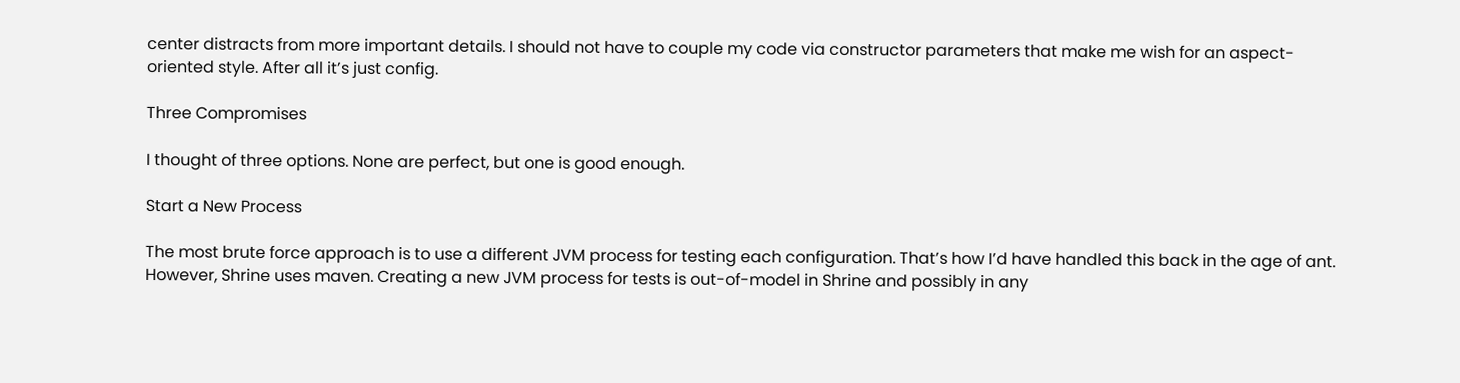center distracts from more important details. I should not have to couple my code via constructor parameters that make me wish for an aspect-oriented style. After all it’s just config.

Three Compromises

I thought of three options. None are perfect, but one is good enough.

Start a New Process

The most brute force approach is to use a different JVM process for testing each configuration. That’s how I’d have handled this back in the age of ant. However, Shrine uses maven. Creating a new JVM process for tests is out-of-model in Shrine and possibly in any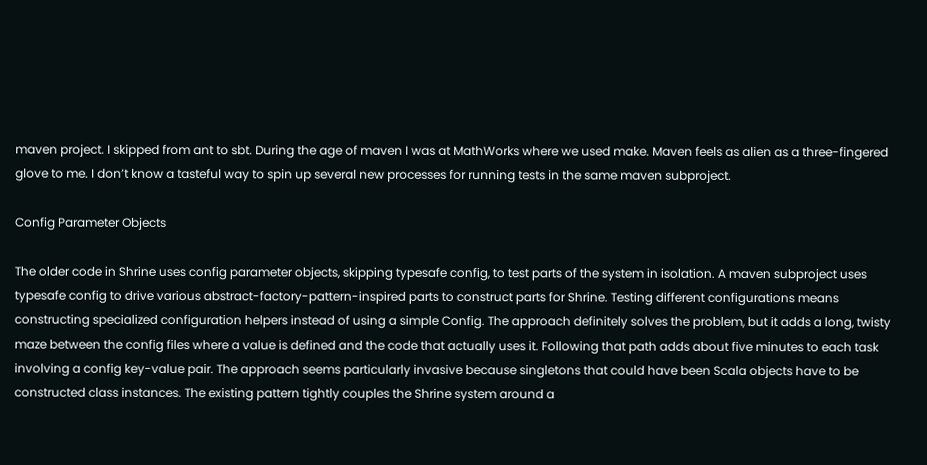maven project. I skipped from ant to sbt. During the age of maven I was at MathWorks where we used make. Maven feels as alien as a three-fingered glove to me. I don’t know a tasteful way to spin up several new processes for running tests in the same maven subproject.

Config Parameter Objects

The older code in Shrine uses config parameter objects, skipping typesafe config, to test parts of the system in isolation. A maven subproject uses typesafe config to drive various abstract-factory-pattern-inspired parts to construct parts for Shrine. Testing different configurations means constructing specialized configuration helpers instead of using a simple Config. The approach definitely solves the problem, but it adds a long, twisty maze between the config files where a value is defined and the code that actually uses it. Following that path adds about five minutes to each task involving a config key-value pair. The approach seems particularly invasive because singletons that could have been Scala objects have to be constructed class instances. The existing pattern tightly couples the Shrine system around a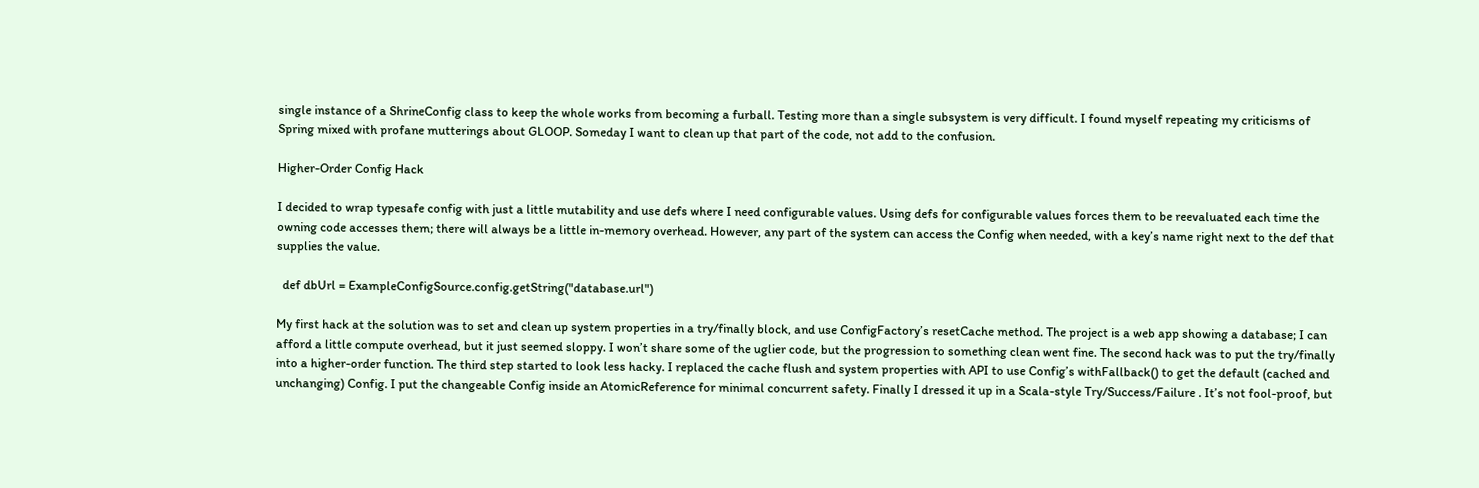single instance of a ShrineConfig class to keep the whole works from becoming a furball. Testing more than a single subsystem is very difficult. I found myself repeating my criticisms of Spring mixed with profane mutterings about GLOOP. Someday I want to clean up that part of the code, not add to the confusion.

Higher-Order Config Hack

I decided to wrap typesafe config with just a little mutability and use defs where I need configurable values. Using defs for configurable values forces them to be reevaluated each time the owning code accesses them; there will always be a little in-memory overhead. However, any part of the system can access the Config when needed, with a key’s name right next to the def that supplies the value.

  def dbUrl = ExampleConfigSource.config.getString("database.url")

My first hack at the solution was to set and clean up system properties in a try/finally block, and use ConfigFactory’s resetCache method. The project is a web app showing a database; I can afford a little compute overhead, but it just seemed sloppy. I won’t share some of the uglier code, but the progression to something clean went fine. The second hack was to put the try/finally into a higher-order function. The third step started to look less hacky. I replaced the cache flush and system properties with API to use Config’s withFallback() to get the default (cached and unchanging) Config. I put the changeable Config inside an AtomicReference for minimal concurrent safety. Finally I dressed it up in a Scala-style Try/Success/Failure . It’s not fool-proof, but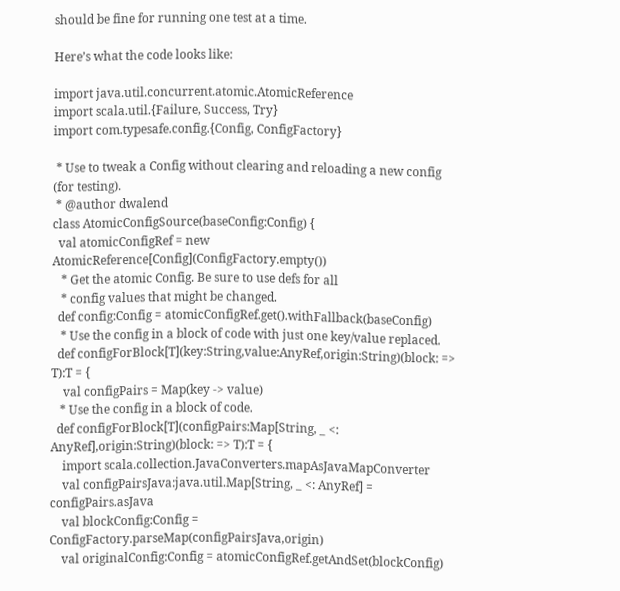should be fine for running one test at a time.

Here’s what the code looks like:

import java.util.concurrent.atomic.AtomicReference
import scala.util.{Failure, Success, Try}
import com.typesafe.config.{Config, ConfigFactory}

 * Use to tweak a Config without clearing and reloading a new config (for testing).
 * @author dwalend
class AtomicConfigSource(baseConfig:Config) {
  val atomicConfigRef = new AtomicReference[Config](ConfigFactory.empty())
   * Get the atomic Config. Be sure to use defs for all
   * config values that might be changed.
  def config:Config = atomicConfigRef.get().withFallback(baseConfig)
   * Use the config in a block of code with just one key/value replaced.
  def configForBlock[T](key:String,value:AnyRef,origin:String)(block: => T):T = {
    val configPairs = Map(key -> value)
   * Use the config in a block of code.
  def configForBlock[T](configPairs:Map[String, _ <: AnyRef],origin:String)(block: => T):T = {
    import scala.collection.JavaConverters.mapAsJavaMapConverter
    val configPairsJava:java.util.Map[String, _ <: AnyRef] = configPairs.asJava
    val blockConfig:Config = ConfigFactory.parseMap(configPairsJava,origin)
    val originalConfig:Config = atomicConfigRef.getAndSet(blockConfig)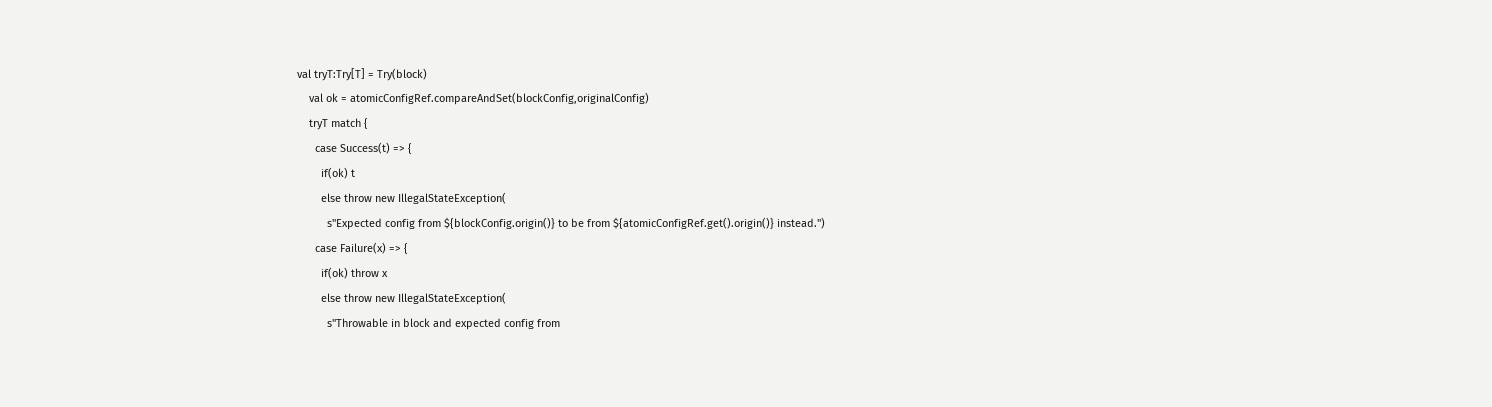val tryT:Try[T] = Try(block)
    val ok = atomicConfigRef.compareAndSet(blockConfig,originalConfig)
    tryT match {
      case Success(t) => {
        if(ok) t
        else throw new IllegalStateException(
          s"Expected config from ${blockConfig.origin()} to be from ${atomicConfigRef.get().origin()} instead.")
      case Failure(x) => {
        if(ok) throw x
        else throw new IllegalStateException(
          s"Throwable in block and expected config from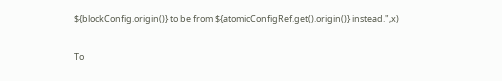${blockConfig.origin()} to be from ${atomicConfigRef.get().origin()} instead.",x)

To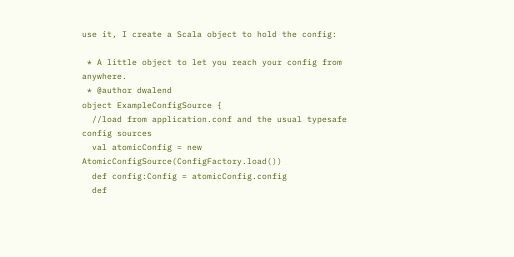use it, I create a Scala object to hold the config:

 * A little object to let you reach your config from anywhere.
 * @author dwalend
object ExampleConfigSource {
  //load from application.conf and the usual typesafe config sources
  val atomicConfig = new AtomicConfigSource(ConfigFactory.load())
  def config:Config = atomicConfig.config
  def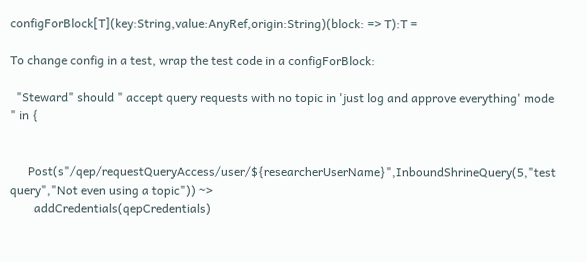configForBlock[T](key:String,value:AnyRef,origin:String)(block: => T):T =

To change config in a test, wrap the test code in a configForBlock:

  "Steward" should " accept query requests with no topic in 'just log and approve everything' mode " in {


      Post(s"/qep/requestQueryAccess/user/${researcherUserName}",InboundShrineQuery(5,"test query","Not even using a topic")) ~>
        addCredentials(qepCredentials)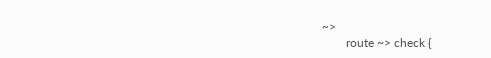~>
        route ~> check {